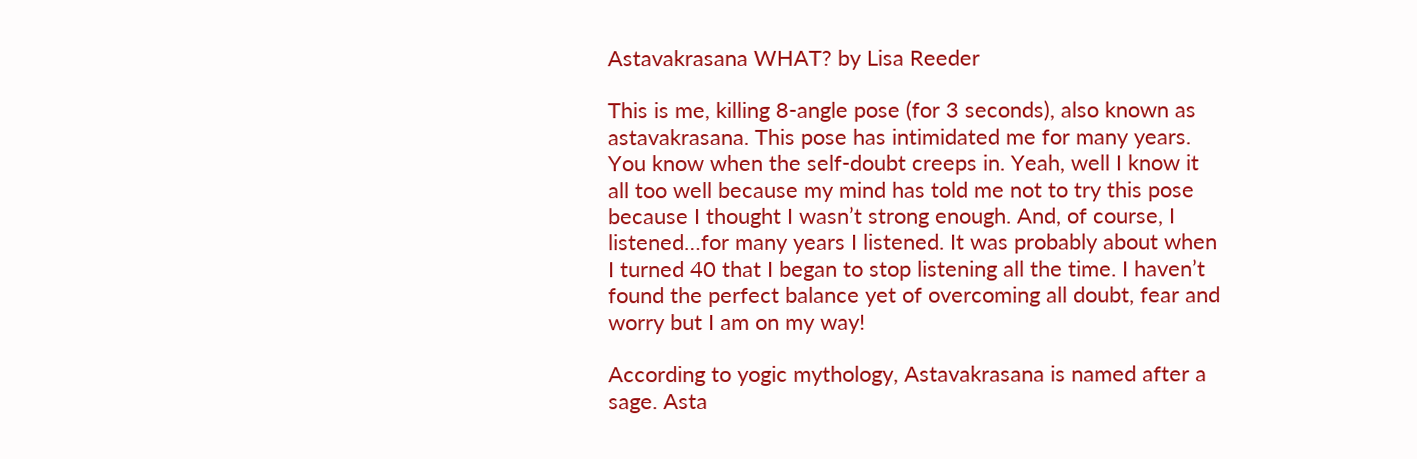Astavakrasana WHAT? by Lisa Reeder

This is me, killing 8-angle pose (for 3 seconds), also known as astavakrasana. This pose has intimidated me for many years. You know when the self-doubt creeps in. Yeah, well I know it all too well because my mind has told me not to try this pose because I thought I wasn’t strong enough. And, of course, I listened…for many years I listened. It was probably about when I turned 40 that I began to stop listening all the time. I haven’t found the perfect balance yet of overcoming all doubt, fear and worry but I am on my way!

According to yogic mythology, Astavakrasana is named after a sage. Asta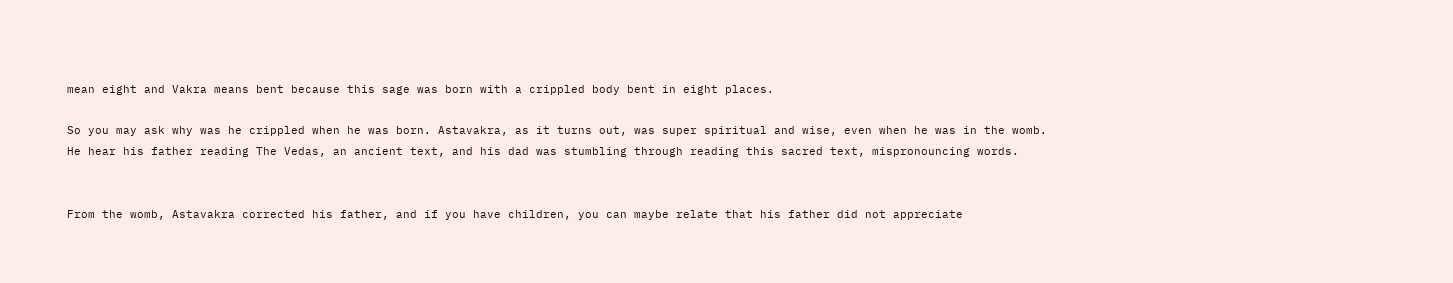mean eight and Vakra means bent because this sage was born with a crippled body bent in eight places.

So you may ask why was he crippled when he was born. Astavakra, as it turns out, was super spiritual and wise, even when he was in the womb. He hear his father reading The Vedas, an ancient text, and his dad was stumbling through reading this sacred text, mispronouncing words.


From the womb, Astavakra corrected his father, and if you have children, you can maybe relate that his father did not appreciate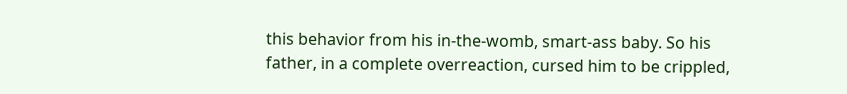this behavior from his in-the-womb, smart-ass baby. So his father, in a complete overreaction, cursed him to be crippled,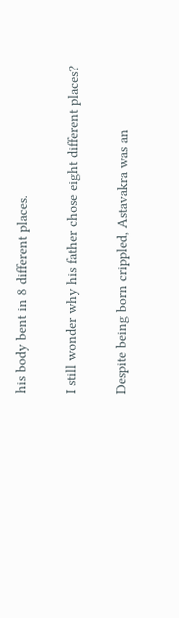his body bent in 8 different places.

I still wonder why his father chose eight different places?

Despite being born crippled, Astavakra was an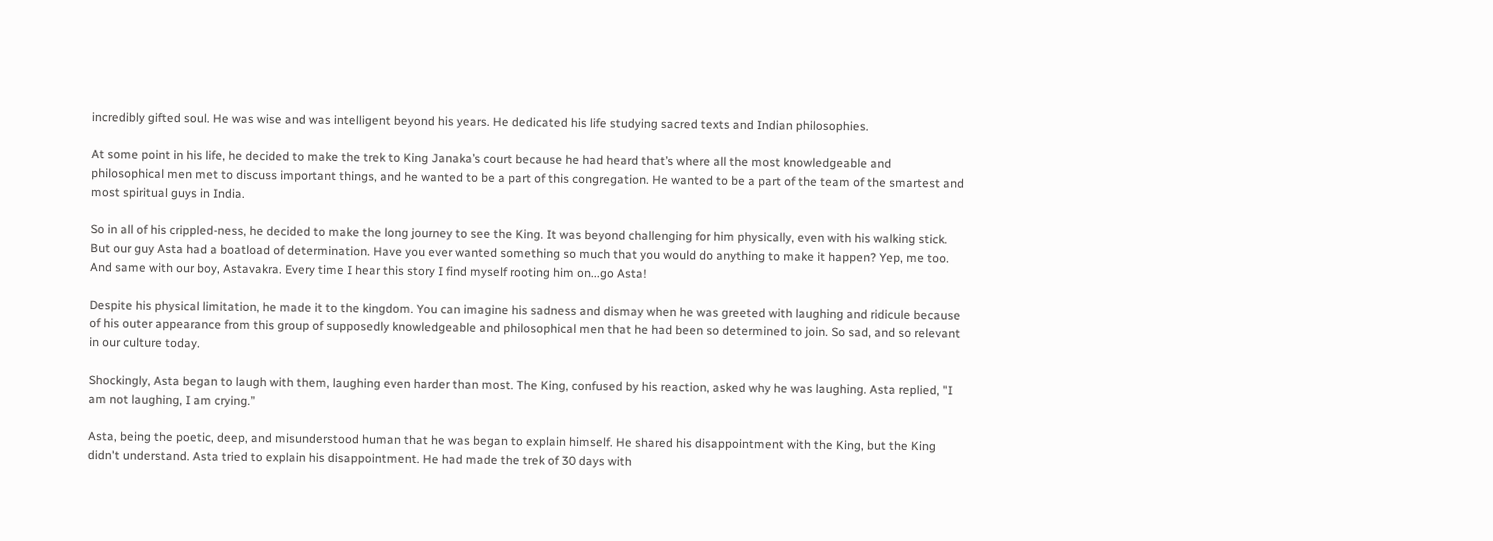incredibly gifted soul. He was wise and was intelligent beyond his years. He dedicated his life studying sacred texts and Indian philosophies.

At some point in his life, he decided to make the trek to King Janaka’s court because he had heard that’s where all the most knowledgeable and philosophical men met to discuss important things, and he wanted to be a part of this congregation. He wanted to be a part of the team of the smartest and most spiritual guys in India.

So in all of his crippled-ness, he decided to make the long journey to see the King. It was beyond challenging for him physically, even with his walking stick. But our guy Asta had a boatload of determination. Have you ever wanted something so much that you would do anything to make it happen? Yep, me too. And same with our boy, Astavakra. Every time I hear this story I find myself rooting him on...go Asta!

Despite his physical limitation, he made it to the kingdom. You can imagine his sadness and dismay when he was greeted with laughing and ridicule because of his outer appearance from this group of supposedly knowledgeable and philosophical men that he had been so determined to join. So sad, and so relevant in our culture today.

Shockingly, Asta began to laugh with them, laughing even harder than most. The King, confused by his reaction, asked why he was laughing. Asta replied, "I am not laughing, I am crying.”

Asta, being the poetic, deep, and misunderstood human that he was began to explain himself. He shared his disappointment with the King, but the King didn't understand. Asta tried to explain his disappointment. He had made the trek of 30 days with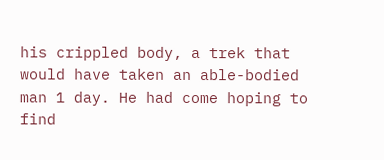his crippled body, a trek that would have taken an able-bodied man 1 day. He had come hoping to find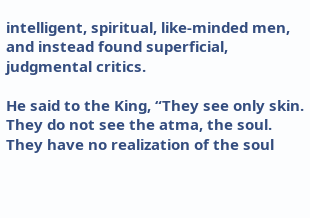intelligent, spiritual, like-minded men, and instead found superficial, judgmental critics.

He said to the King, “They see only skin. They do not see the atma, the soul. They have no realization of the soul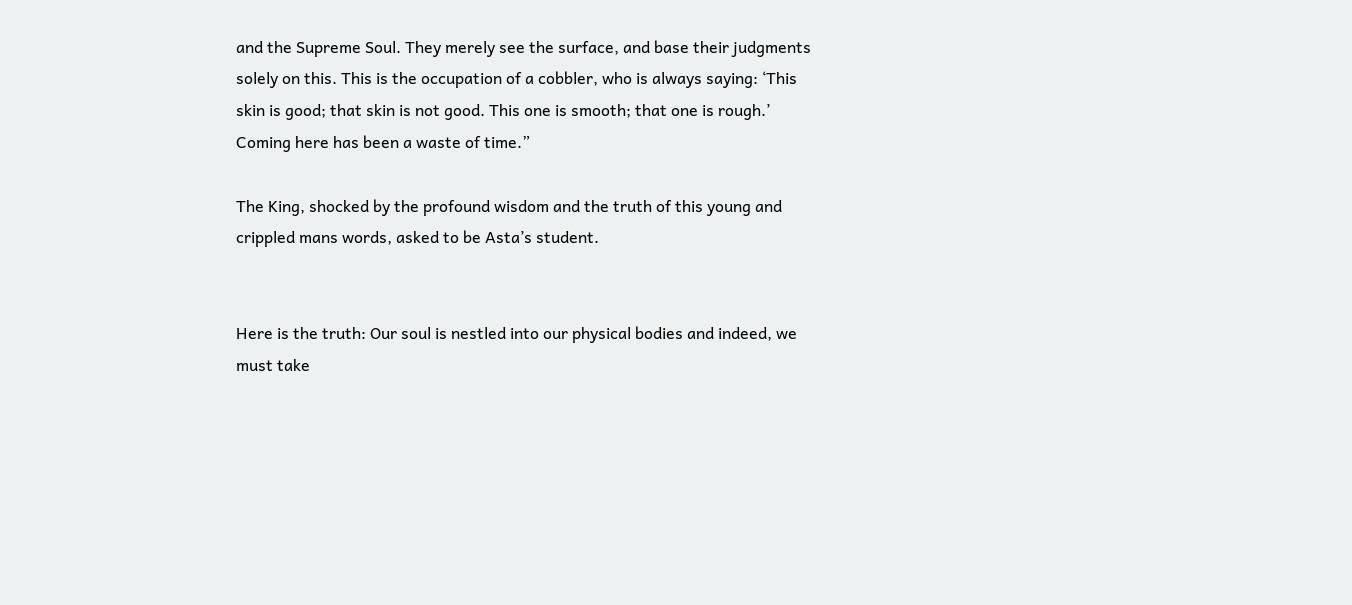and the Supreme Soul. They merely see the surface, and base their judgments solely on this. This is the occupation of a cobbler, who is always saying: ‘This skin is good; that skin is not good. This one is smooth; that one is rough.’ Coming here has been a waste of time.”

The King, shocked by the profound wisdom and the truth of this young and crippled mans words, asked to be Asta’s student.


Here is the truth: Our soul is nestled into our physical bodies and indeed, we must take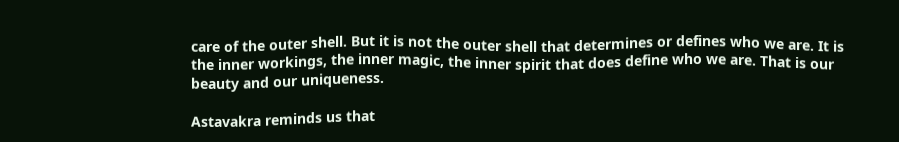care of the outer shell. But it is not the outer shell that determines or defines who we are. It is the inner workings, the inner magic, the inner spirit that does define who we are. That is our beauty and our uniqueness.

Astavakra reminds us that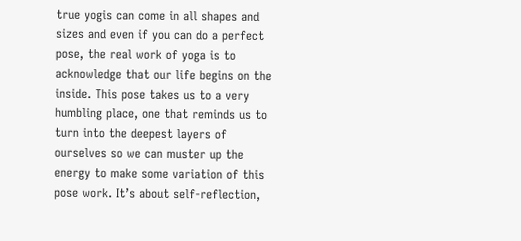true yogis can come in all shapes and sizes and even if you can do a perfect pose, the real work of yoga is to acknowledge that our life begins on the inside. This pose takes us to a very humbling place, one that reminds us to turn into the deepest layers of ourselves so we can muster up the energy to make some variation of this pose work. It’s about self-reflection,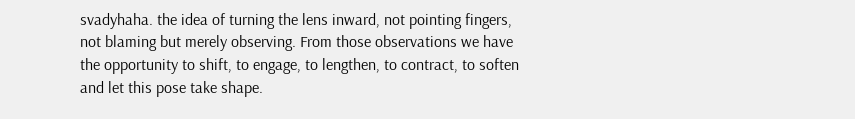svadyhaha. the idea of turning the lens inward, not pointing fingers, not blaming but merely observing. From those observations we have the opportunity to shift, to engage, to lengthen, to contract, to soften and let this pose take shape.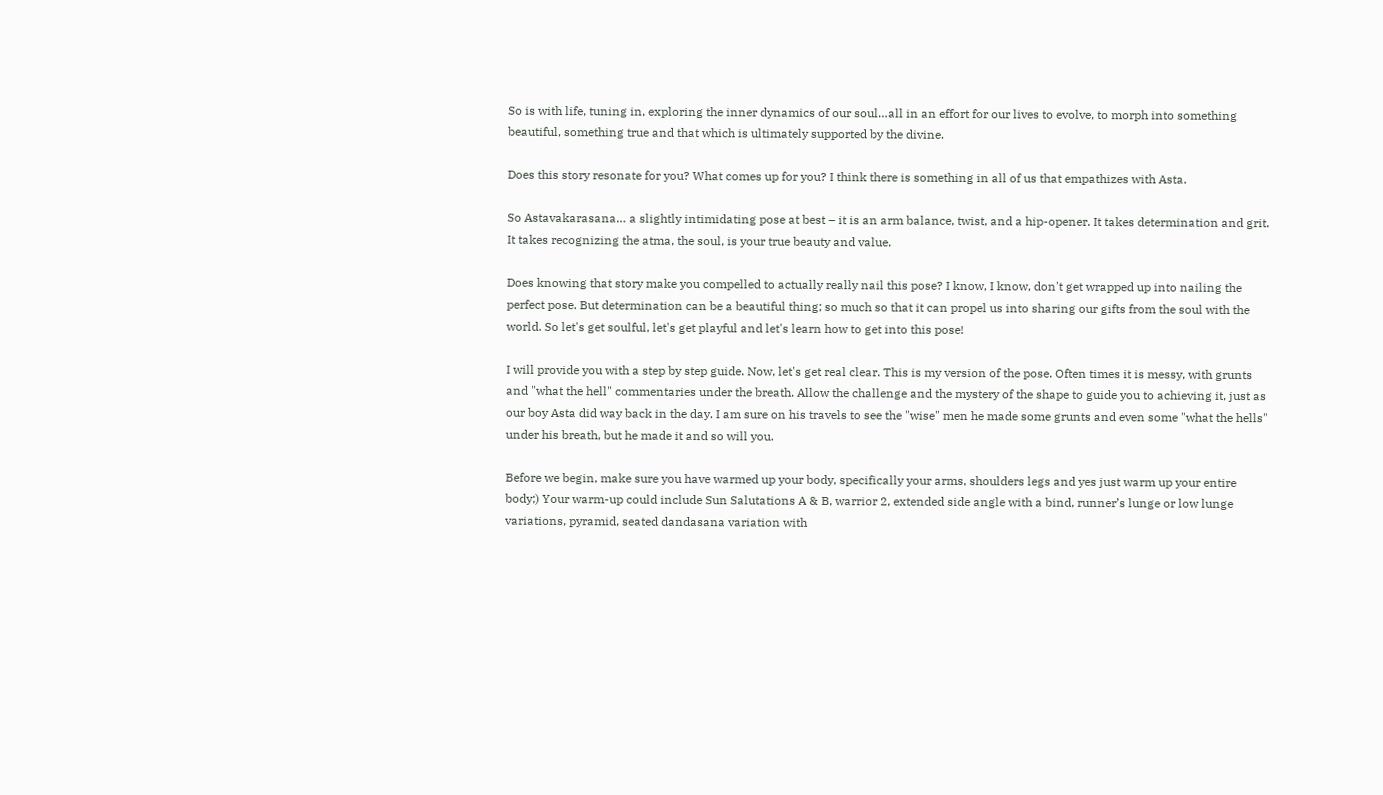So is with life, tuning in, exploring the inner dynamics of our soul…all in an effort for our lives to evolve, to morph into something beautiful, something true and that which is ultimately supported by the divine.

Does this story resonate for you? What comes up for you? I think there is something in all of us that empathizes with Asta.

So Astavakarasana… a slightly intimidating pose at best – it is an arm balance, twist, and a hip-opener. It takes determination and grit. It takes recognizing the atma, the soul, is your true beauty and value.

Does knowing that story make you compelled to actually really nail this pose? I know, I know, don't get wrapped up into nailing the perfect pose. But determination can be a beautiful thing; so much so that it can propel us into sharing our gifts from the soul with the world. So let's get soulful, let's get playful and let's learn how to get into this pose!

I will provide you with a step by step guide. Now, let's get real clear. This is my version of the pose. Often times it is messy, with grunts and "what the hell" commentaries under the breath. Allow the challenge and the mystery of the shape to guide you to achieving it, just as our boy Asta did way back in the day. I am sure on his travels to see the "wise" men he made some grunts and even some "what the hells" under his breath, but he made it and so will you.

Before we begin, make sure you have warmed up your body, specifically your arms, shoulders legs and yes just warm up your entire body;) Your warm-up could include Sun Salutations A & B, warrior 2, extended side angle with a bind, runner’s lunge or low lunge variations, pyramid, seated dandasana variation with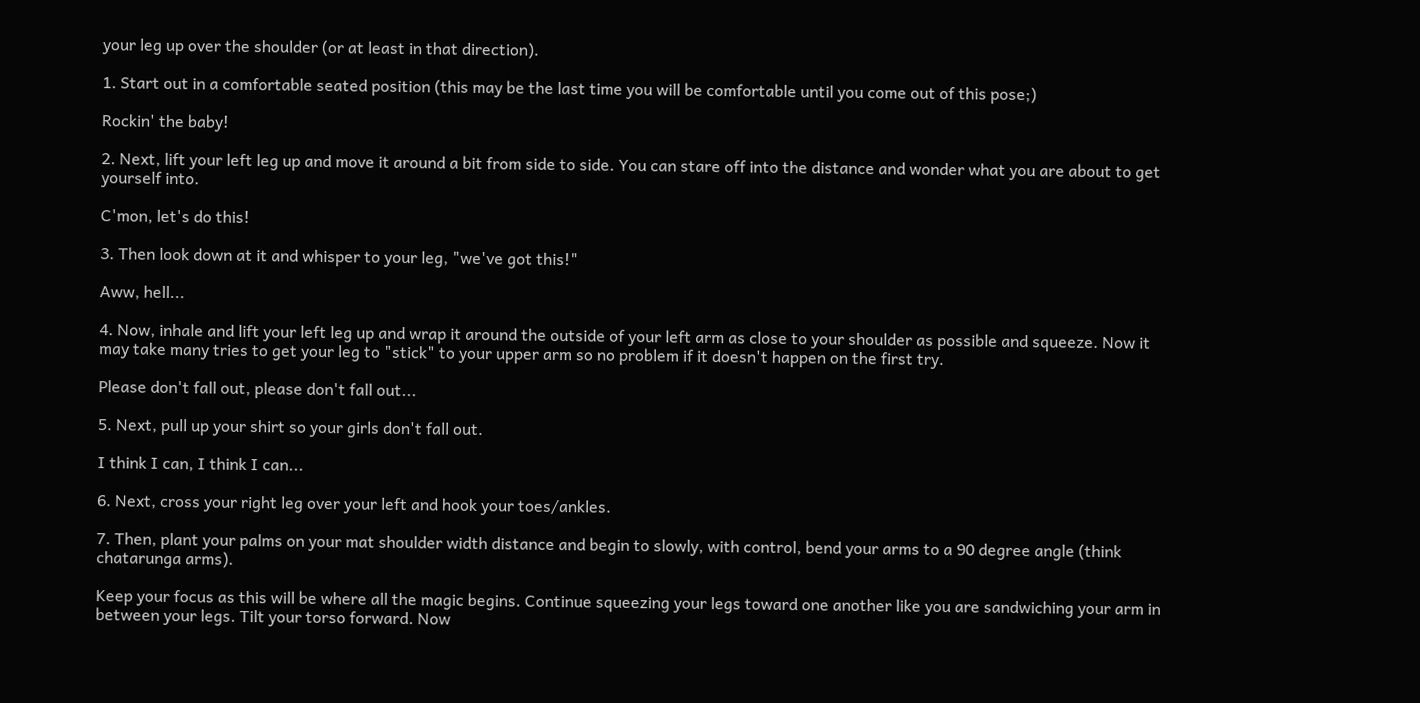your leg up over the shoulder (or at least in that direction).

1. Start out in a comfortable seated position (this may be the last time you will be comfortable until you come out of this pose;)

Rockin' the baby!

2. Next, lift your left leg up and move it around a bit from side to side. You can stare off into the distance and wonder what you are about to get yourself into.

C'mon, let's do this!

3. Then look down at it and whisper to your leg, "we've got this!"

Aww, hell...

4. Now, inhale and lift your left leg up and wrap it around the outside of your left arm as close to your shoulder as possible and squeeze. Now it may take many tries to get your leg to "stick" to your upper arm so no problem if it doesn't happen on the first try.

Please don't fall out, please don't fall out...

5. Next, pull up your shirt so your girls don't fall out.

I think I can, I think I can...

6. Next, cross your right leg over your left and hook your toes/ankles.

7. Then, plant your palms on your mat shoulder width distance and begin to slowly, with control, bend your arms to a 90 degree angle (think chatarunga arms).

Keep your focus as this will be where all the magic begins. Continue squeezing your legs toward one another like you are sandwiching your arm in between your legs. Tilt your torso forward. Now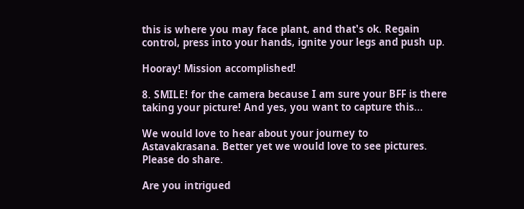this is where you may face plant, and that's ok. Regain control, press into your hands, ignite your legs and push up.

Hooray! Mission accomplished!

8. SMILE! for the camera because I am sure your BFF is there taking your picture! And yes, you want to capture this...

We would love to hear about your journey to Astavakrasana. Better yet we would love to see pictures. Please do share.

Are you intrigued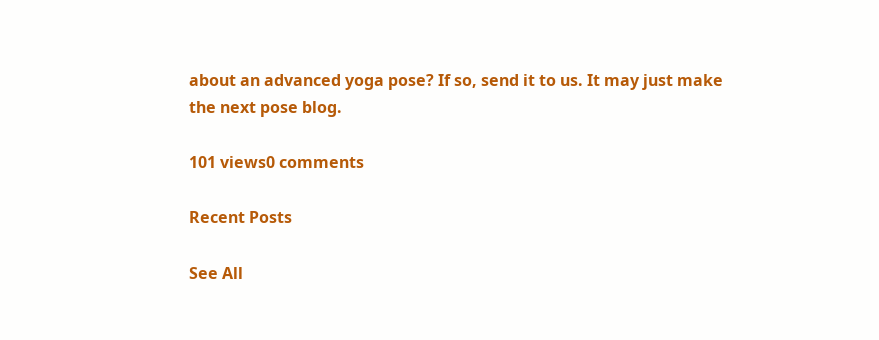about an advanced yoga pose? If so, send it to us. It may just make the next pose blog.

101 views0 comments

Recent Posts

See All